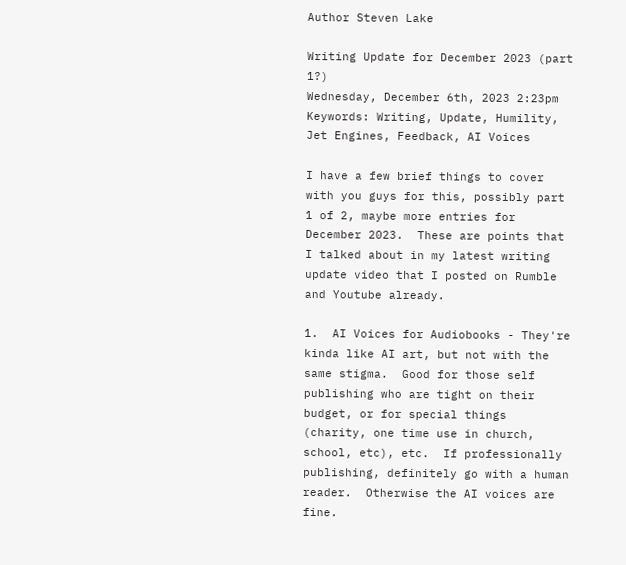Author Steven Lake

Writing Update for December 2023 (part 1?)
Wednesday, December 6th, 2023 2:23pm
Keywords: Writing, Update, Humility, Jet Engines, Feedback, AI Voices

I have a few brief things to cover with you guys for this, possibly part 1 of 2, maybe more entries for December 2023.  These are points that I talked about in my latest writing update video that I posted on Rumble and Youtube already.

1.  AI Voices for Audiobooks - They're kinda like AI art, but not with the same stigma.  Good for those self publishing who are tight on their budget, or for special things (charity, one time use in church, school, etc), etc.  If professionally publishing, definitely go with a human reader.  Otherwise the AI voices are fine.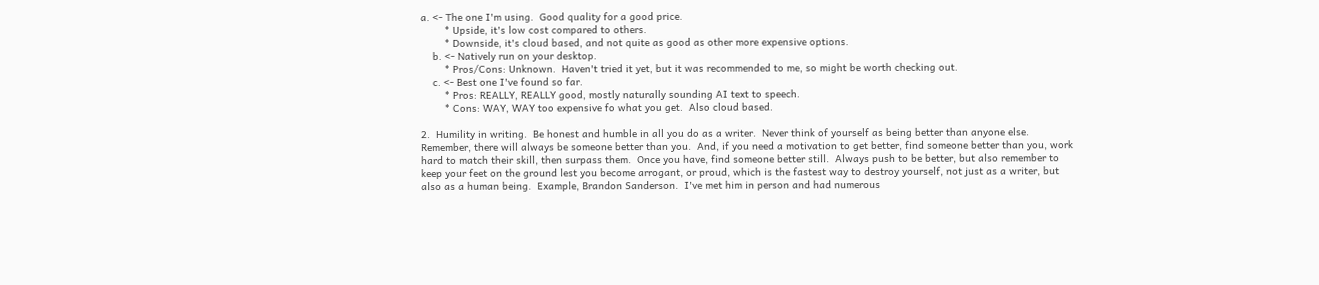a. <- The one I'm using.  Good quality for a good price.
        * Upside, it's low cost compared to others.
        * Downside, it's cloud based, and not quite as good as other more expensive options.
    b. <- Natively run on your desktop.
        * Pros/Cons: Unknown.  Haven't tried it yet, but it was recommended to me, so might be worth checking out.
    c. <- Best one I've found so far.
        * Pros: REALLY, REALLY good, mostly naturally sounding AI text to speech.
        * Cons: WAY, WAY too expensive fo what you get.  Also cloud based.

2.  Humility in writing.  Be honest and humble in all you do as a writer.  Never think of yourself as being better than anyone else.  Remember, there will always be someone better than you.  And, if you need a motivation to get better, find someone better than you, work hard to match their skill, then surpass them.  Once you have, find someone better still.  Always push to be better, but also remember to keep your feet on the ground lest you become arrogant, or proud, which is the fastest way to destroy yourself, not just as a writer, but also as a human being.  Example, Brandon Sanderson.  I've met him in person and had numerous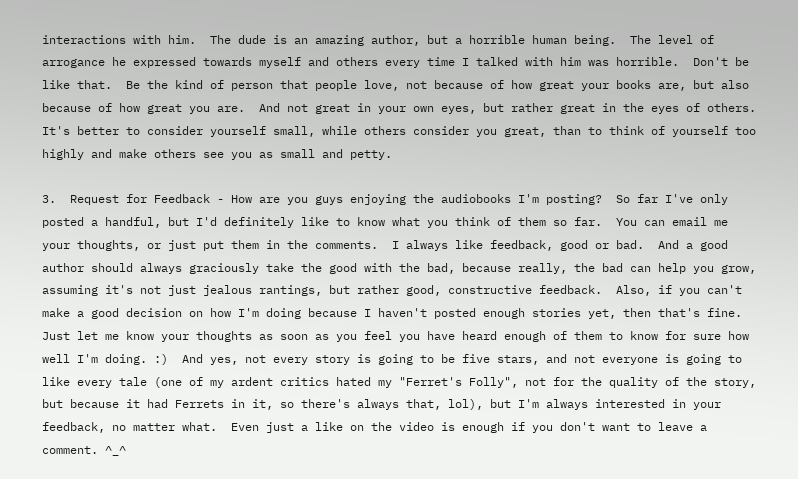interactions with him.  The dude is an amazing author, but a horrible human being.  The level of arrogance he expressed towards myself and others every time I talked with him was horrible.  Don't be like that.  Be the kind of person that people love, not because of how great your books are, but also because of how great you are.  And not great in your own eyes, but rather great in the eyes of others.  It's better to consider yourself small, while others consider you great, than to think of yourself too highly and make others see you as small and petty.

3.  Request for Feedback - How are you guys enjoying the audiobooks I'm posting?  So far I've only posted a handful, but I'd definitely like to know what you think of them so far.  You can email me your thoughts, or just put them in the comments.  I always like feedback, good or bad.  And a good author should always graciously take the good with the bad, because really, the bad can help you grow, assuming it's not just jealous rantings, but rather good, constructive feedback.  Also, if you can't make a good decision on how I'm doing because I haven't posted enough stories yet, then that's fine.  Just let me know your thoughts as soon as you feel you have heard enough of them to know for sure how well I'm doing. :)  And yes, not every story is going to be five stars, and not everyone is going to like every tale (one of my ardent critics hated my "Ferret's Folly", not for the quality of the story, but because it had Ferrets in it, so there's always that, lol), but I'm always interested in your feedback, no matter what.  Even just a like on the video is enough if you don't want to leave a comment. ^_^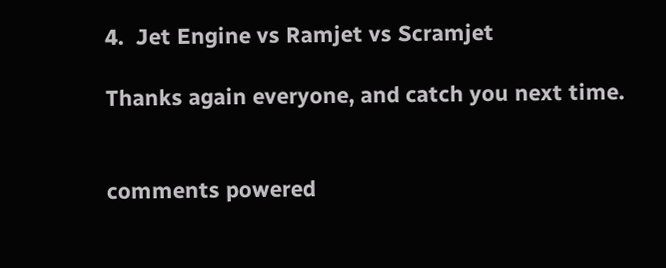4.  Jet Engine vs Ramjet vs Scramjet

Thanks again everyone, and catch you next time.


comments powered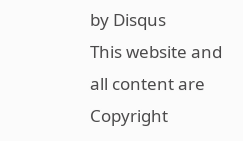by Disqus
This website and all content are Copyright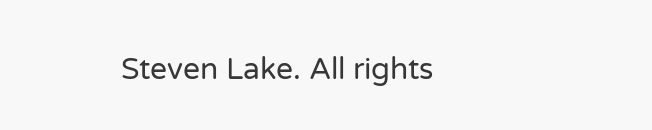Steven Lake. All rights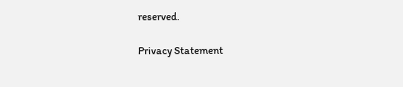reserved.

Privacy Statement